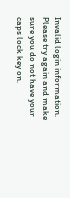Invalid login information. Please try again and make sure you do not have your caps lock key on.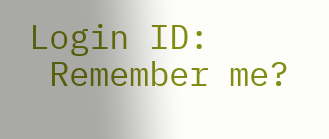Login ID:
 Remember me?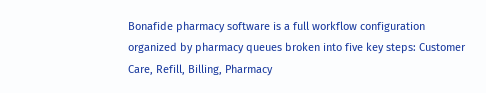Bonafide pharmacy software is a full workflow configuration organized by pharmacy queues broken into five key steps: Customer Care, Refill, Billing, Pharmacy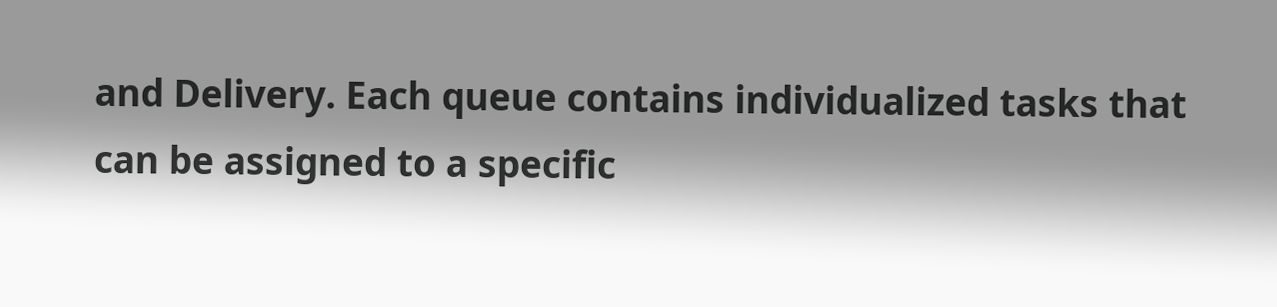and Delivery. Each queue contains individualized tasks that can be assigned to a specific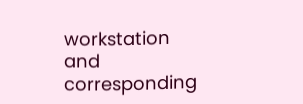workstation and corresponding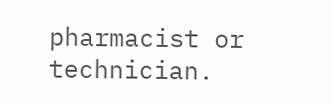pharmacist or technician.